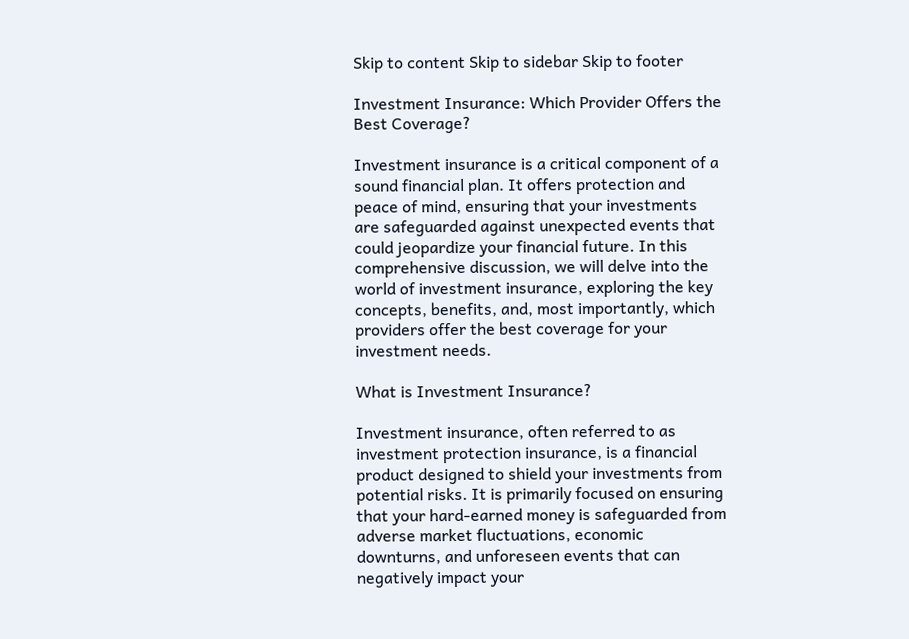Skip to content Skip to sidebar Skip to footer

Investment Insurance: Which Provider Offers the Best Coverage?

Investment insurance is a critical component of a sound financial plan. It offers protection and peace of mind, ensuring that your investments are safeguarded against unexpected events that could jeopardize your financial future. In this comprehensive discussion, we will delve into the world of investment insurance, exploring the key concepts, benefits, and, most importantly, which providers offer the best coverage for your investment needs.

What is Investment Insurance?

Investment insurance, often referred to as investment protection insurance, is a financial product designed to shield your investments from potential risks. It is primarily focused on ensuring that your hard-earned money is safeguarded from adverse market fluctuations, economic downturns, and unforeseen events that can negatively impact your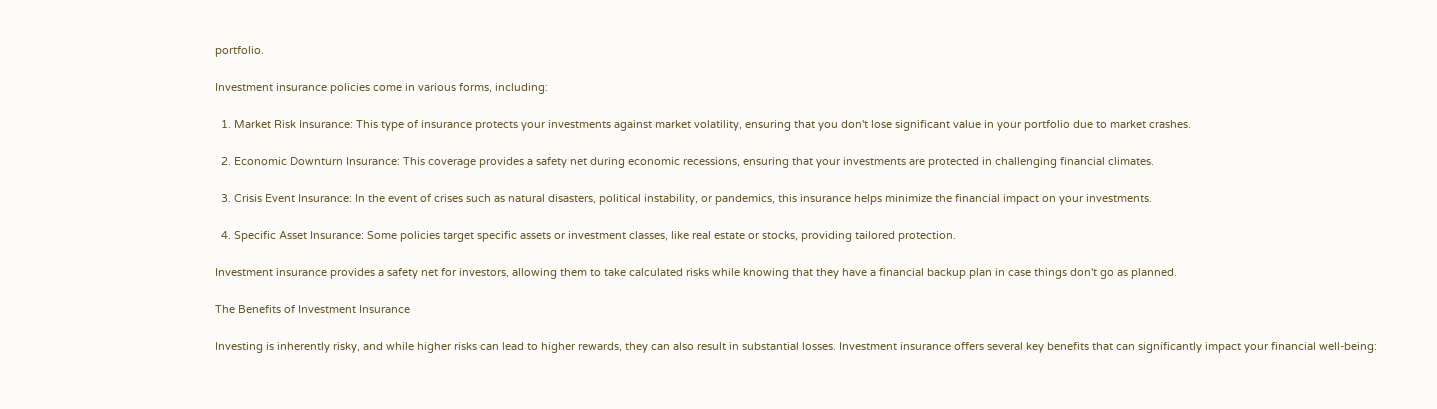portfolio.

Investment insurance policies come in various forms, including:

  1. Market Risk Insurance: This type of insurance protects your investments against market volatility, ensuring that you don't lose significant value in your portfolio due to market crashes.

  2. Economic Downturn Insurance: This coverage provides a safety net during economic recessions, ensuring that your investments are protected in challenging financial climates.

  3. Crisis Event Insurance: In the event of crises such as natural disasters, political instability, or pandemics, this insurance helps minimize the financial impact on your investments.

  4. Specific Asset Insurance: Some policies target specific assets or investment classes, like real estate or stocks, providing tailored protection.

Investment insurance provides a safety net for investors, allowing them to take calculated risks while knowing that they have a financial backup plan in case things don't go as planned.

The Benefits of Investment Insurance

Investing is inherently risky, and while higher risks can lead to higher rewards, they can also result in substantial losses. Investment insurance offers several key benefits that can significantly impact your financial well-being: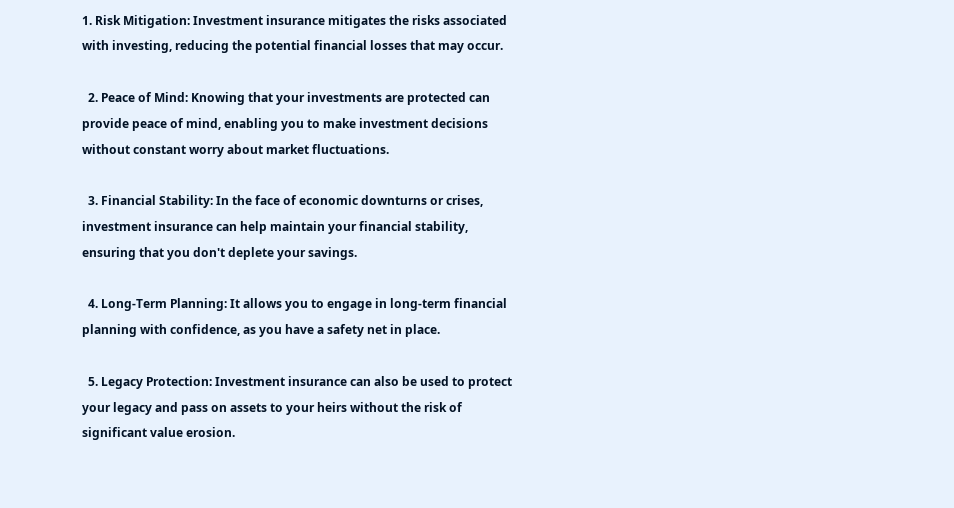1. Risk Mitigation: Investment insurance mitigates the risks associated with investing, reducing the potential financial losses that may occur.

  2. Peace of Mind: Knowing that your investments are protected can provide peace of mind, enabling you to make investment decisions without constant worry about market fluctuations.

  3. Financial Stability: In the face of economic downturns or crises, investment insurance can help maintain your financial stability, ensuring that you don't deplete your savings.

  4. Long-Term Planning: It allows you to engage in long-term financial planning with confidence, as you have a safety net in place.

  5. Legacy Protection: Investment insurance can also be used to protect your legacy and pass on assets to your heirs without the risk of significant value erosion.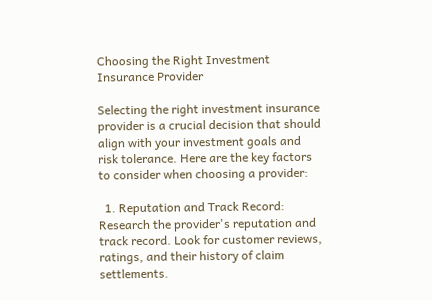Choosing the Right Investment Insurance Provider

Selecting the right investment insurance provider is a crucial decision that should align with your investment goals and risk tolerance. Here are the key factors to consider when choosing a provider:

  1. Reputation and Track Record: Research the provider's reputation and track record. Look for customer reviews, ratings, and their history of claim settlements.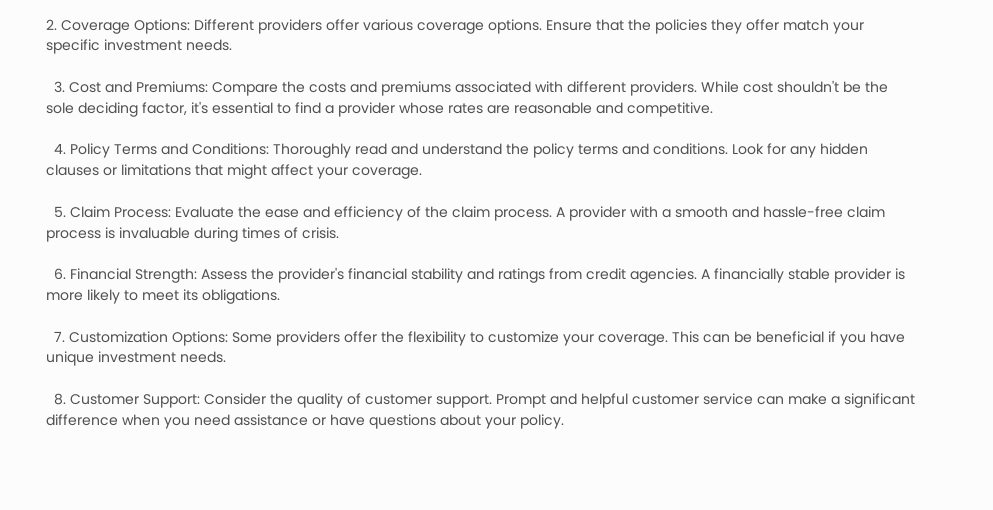2. Coverage Options: Different providers offer various coverage options. Ensure that the policies they offer match your specific investment needs.

  3. Cost and Premiums: Compare the costs and premiums associated with different providers. While cost shouldn't be the sole deciding factor, it's essential to find a provider whose rates are reasonable and competitive.

  4. Policy Terms and Conditions: Thoroughly read and understand the policy terms and conditions. Look for any hidden clauses or limitations that might affect your coverage.

  5. Claim Process: Evaluate the ease and efficiency of the claim process. A provider with a smooth and hassle-free claim process is invaluable during times of crisis.

  6. Financial Strength: Assess the provider's financial stability and ratings from credit agencies. A financially stable provider is more likely to meet its obligations.

  7. Customization Options: Some providers offer the flexibility to customize your coverage. This can be beneficial if you have unique investment needs.

  8. Customer Support: Consider the quality of customer support. Prompt and helpful customer service can make a significant difference when you need assistance or have questions about your policy.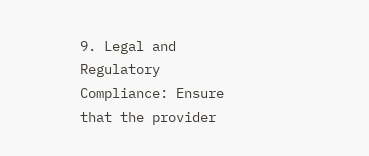9. Legal and Regulatory Compliance: Ensure that the provider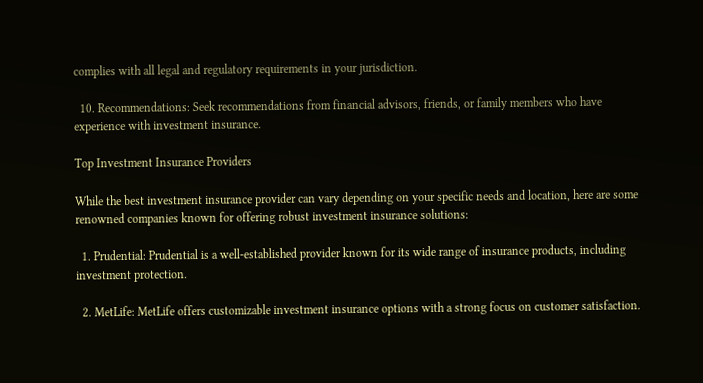complies with all legal and regulatory requirements in your jurisdiction.

  10. Recommendations: Seek recommendations from financial advisors, friends, or family members who have experience with investment insurance.

Top Investment Insurance Providers

While the best investment insurance provider can vary depending on your specific needs and location, here are some renowned companies known for offering robust investment insurance solutions:

  1. Prudential: Prudential is a well-established provider known for its wide range of insurance products, including investment protection.

  2. MetLife: MetLife offers customizable investment insurance options with a strong focus on customer satisfaction.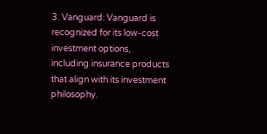3. Vanguard: Vanguard is recognized for its low-cost investment options, including insurance products that align with its investment philosophy.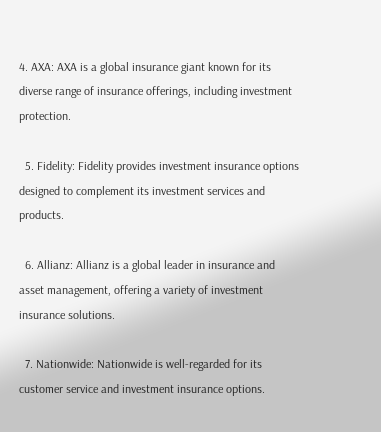4. AXA: AXA is a global insurance giant known for its diverse range of insurance offerings, including investment protection.

  5. Fidelity: Fidelity provides investment insurance options designed to complement its investment services and products.

  6. Allianz: Allianz is a global leader in insurance and asset management, offering a variety of investment insurance solutions.

  7. Nationwide: Nationwide is well-regarded for its customer service and investment insurance options.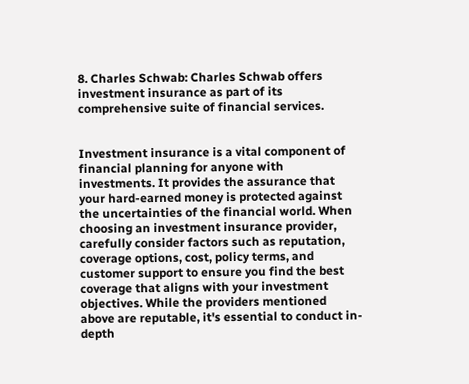8. Charles Schwab: Charles Schwab offers investment insurance as part of its comprehensive suite of financial services.


Investment insurance is a vital component of financial planning for anyone with investments. It provides the assurance that your hard-earned money is protected against the uncertainties of the financial world. When choosing an investment insurance provider, carefully consider factors such as reputation, coverage options, cost, policy terms, and customer support to ensure you find the best coverage that aligns with your investment objectives. While the providers mentioned above are reputable, it's essential to conduct in-depth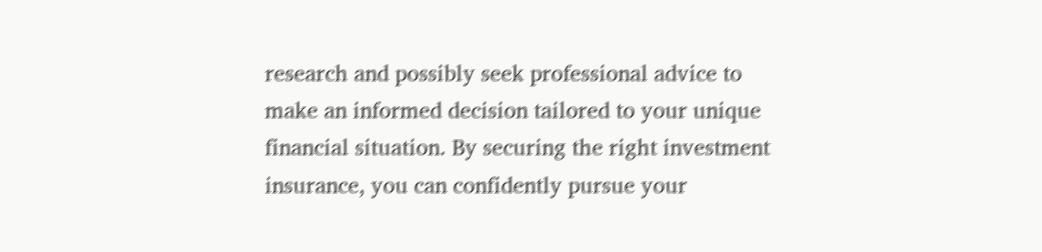research and possibly seek professional advice to make an informed decision tailored to your unique financial situation. By securing the right investment insurance, you can confidently pursue your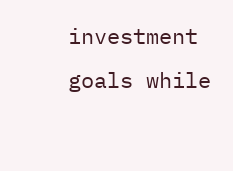investment goals while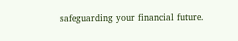safeguarding your financial future.